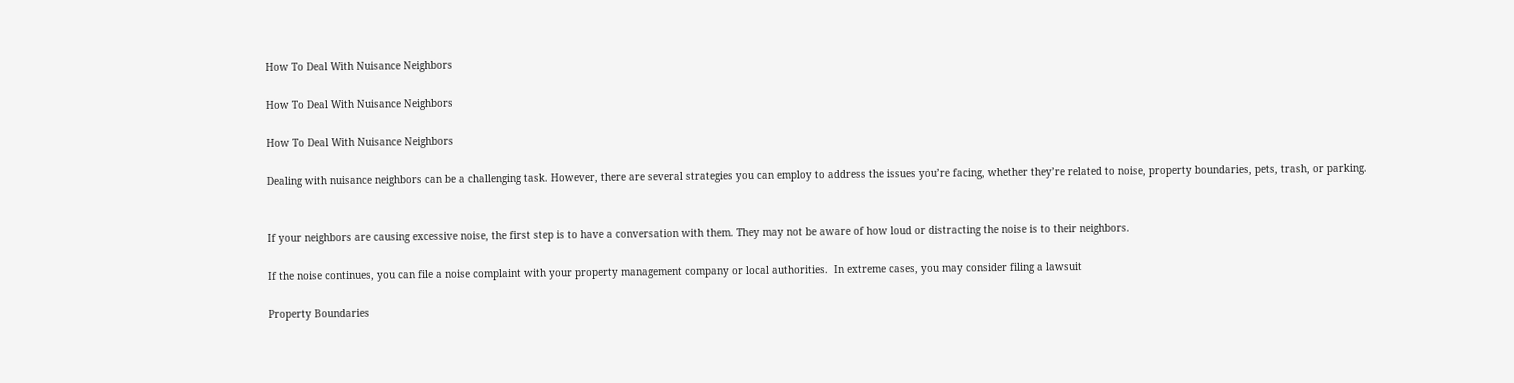How To Deal With Nuisance Neighbors

How To Deal With Nuisance Neighbors

How To Deal With Nuisance Neighbors

Dealing with nuisance neighbors can be a challenging task. However, there are several strategies you can employ to address the issues you’re facing, whether they’re related to noise, property boundaries, pets, trash, or parking.


If your neighbors are causing excessive noise, the first step is to have a conversation with them. They may not be aware of how loud or distracting the noise is to their neighbors.

If the noise continues, you can file a noise complaint with your property management company or local authorities.  In extreme cases, you may consider filing a lawsuit

Property Boundaries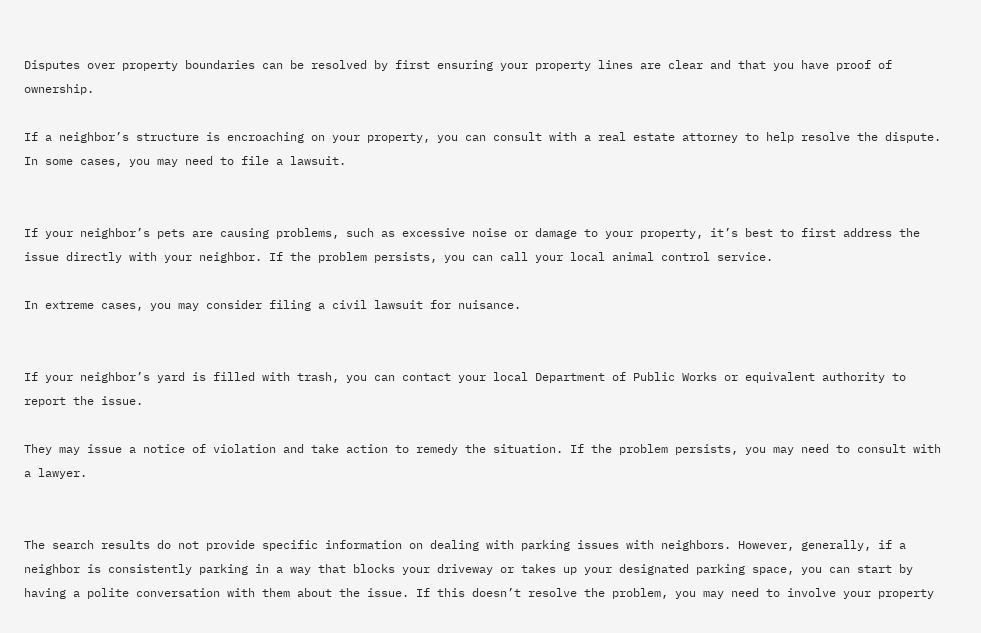Disputes over property boundaries can be resolved by first ensuring your property lines are clear and that you have proof of ownership.

If a neighbor’s structure is encroaching on your property, you can consult with a real estate attorney to help resolve the dispute.  In some cases, you may need to file a lawsuit.


If your neighbor’s pets are causing problems, such as excessive noise or damage to your property, it’s best to first address the issue directly with your neighbor. If the problem persists, you can call your local animal control service.

In extreme cases, you may consider filing a civil lawsuit for nuisance.


If your neighbor’s yard is filled with trash, you can contact your local Department of Public Works or equivalent authority to report the issue.

They may issue a notice of violation and take action to remedy the situation. If the problem persists, you may need to consult with a lawyer.


The search results do not provide specific information on dealing with parking issues with neighbors. However, generally, if a neighbor is consistently parking in a way that blocks your driveway or takes up your designated parking space, you can start by having a polite conversation with them about the issue. If this doesn’t resolve the problem, you may need to involve your property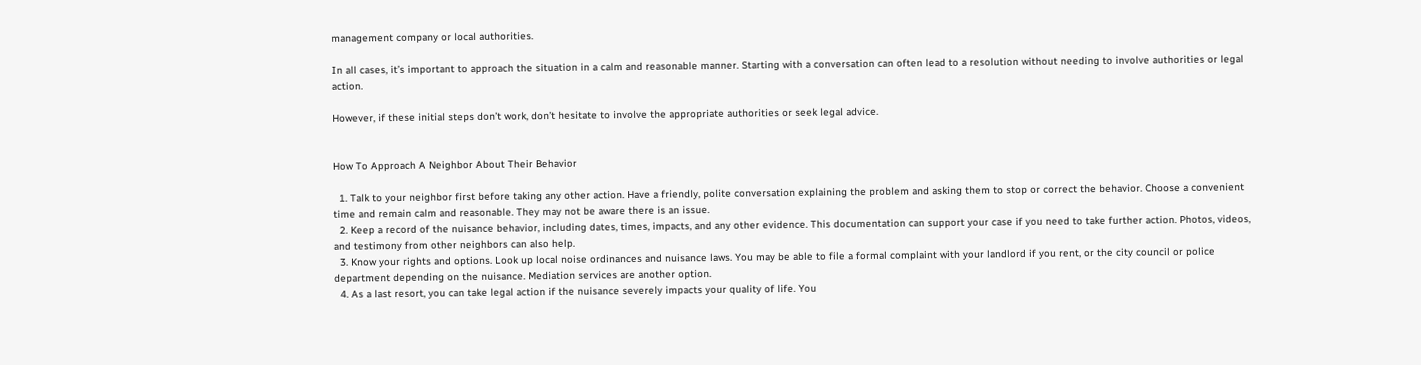management company or local authorities.

In all cases, it’s important to approach the situation in a calm and reasonable manner. Starting with a conversation can often lead to a resolution without needing to involve authorities or legal action.

However, if these initial steps don’t work, don’t hesitate to involve the appropriate authorities or seek legal advice.


How To Approach A Neighbor About Their Behavior

  1. Talk to your neighbor first before taking any other action. Have a friendly, polite conversation explaining the problem and asking them to stop or correct the behavior. Choose a convenient time and remain calm and reasonable. They may not be aware there is an issue.
  2. Keep a record of the nuisance behavior, including dates, times, impacts, and any other evidence. This documentation can support your case if you need to take further action. Photos, videos, and testimony from other neighbors can also help.
  3. Know your rights and options. Look up local noise ordinances and nuisance laws. You may be able to file a formal complaint with your landlord if you rent, or the city council or police department depending on the nuisance. Mediation services are another option.
  4. As a last resort, you can take legal action if the nuisance severely impacts your quality of life. You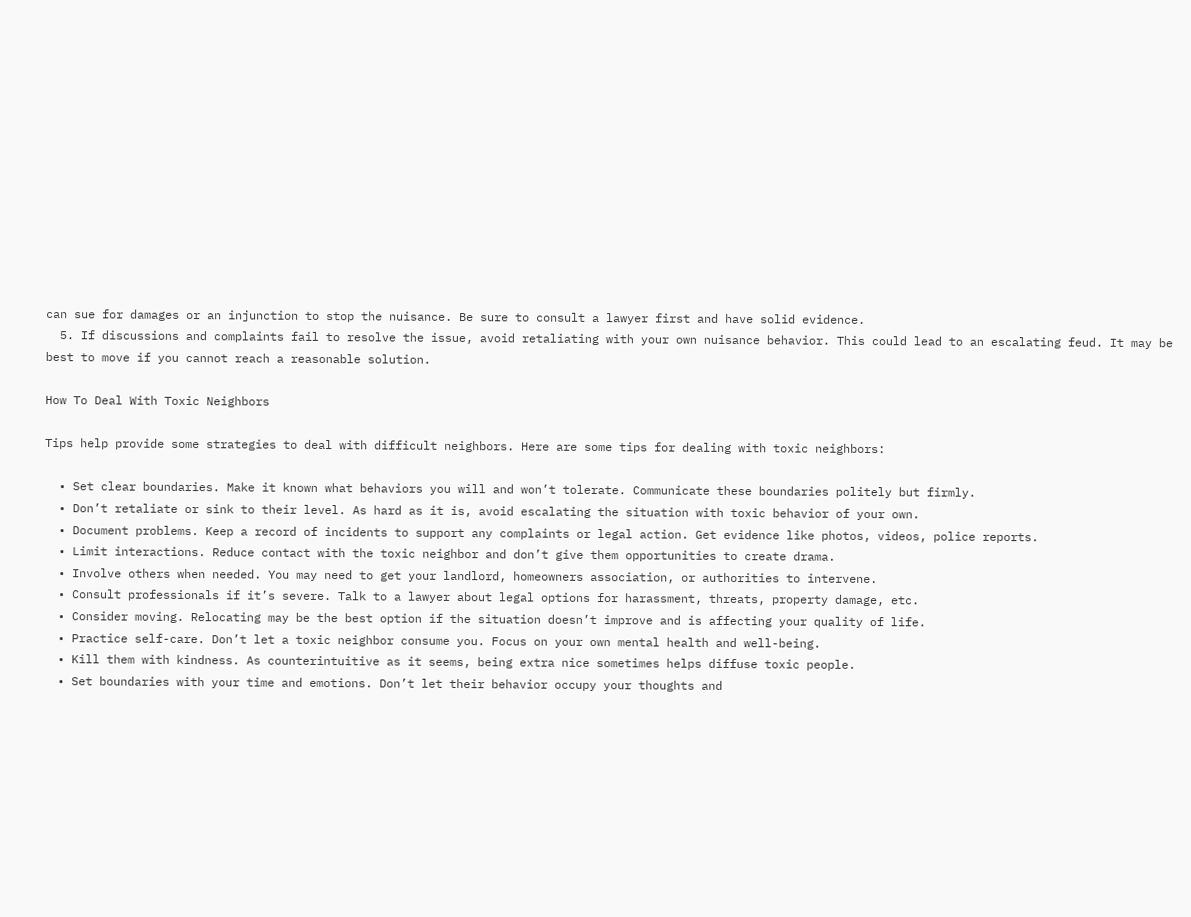can sue for damages or an injunction to stop the nuisance. Be sure to consult a lawyer first and have solid evidence.
  5. If discussions and complaints fail to resolve the issue, avoid retaliating with your own nuisance behavior. This could lead to an escalating feud. It may be best to move if you cannot reach a reasonable solution.

How To Deal With Toxic Neighbors

Tips help provide some strategies to deal with difficult neighbors. Here are some tips for dealing with toxic neighbors:

  • Set clear boundaries. Make it known what behaviors you will and won’t tolerate. Communicate these boundaries politely but firmly.
  • Don’t retaliate or sink to their level. As hard as it is, avoid escalating the situation with toxic behavior of your own.
  • Document problems. Keep a record of incidents to support any complaints or legal action. Get evidence like photos, videos, police reports.
  • Limit interactions. Reduce contact with the toxic neighbor and don’t give them opportunities to create drama.
  • Involve others when needed. You may need to get your landlord, homeowners association, or authorities to intervene.
  • Consult professionals if it’s severe. Talk to a lawyer about legal options for harassment, threats, property damage, etc.
  • Consider moving. Relocating may be the best option if the situation doesn’t improve and is affecting your quality of life.
  • Practice self-care. Don’t let a toxic neighbor consume you. Focus on your own mental health and well-being.
  • Kill them with kindness. As counterintuitive as it seems, being extra nice sometimes helps diffuse toxic people.
  • Set boundaries with your time and emotions. Don’t let their behavior occupy your thoughts and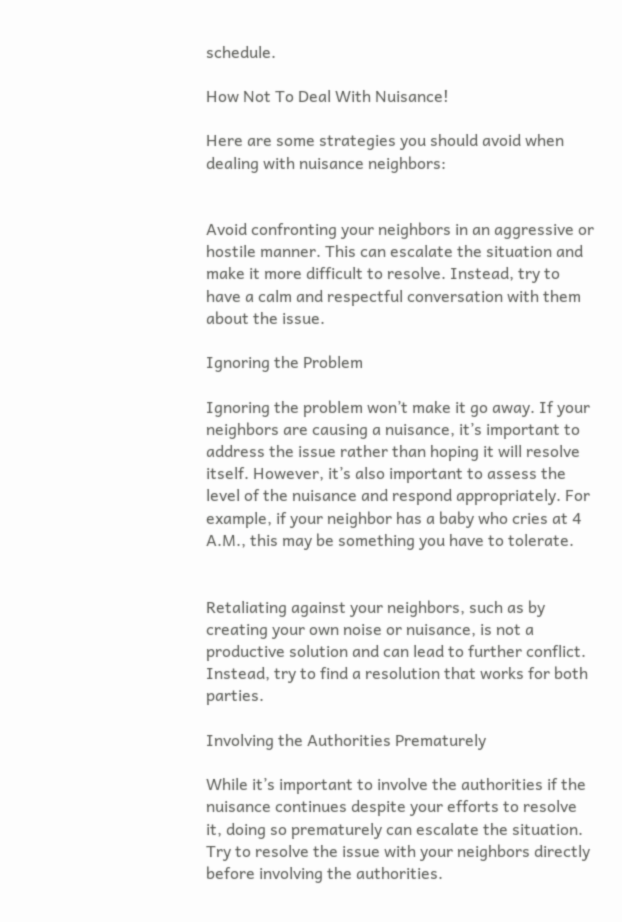schedule.

How Not To Deal With Nuisance!

Here are some strategies you should avoid when dealing with nuisance neighbors:


Avoid confronting your neighbors in an aggressive or hostile manner. This can escalate the situation and make it more difficult to resolve. Instead, try to have a calm and respectful conversation with them about the issue.

Ignoring the Problem

Ignoring the problem won’t make it go away. If your neighbors are causing a nuisance, it’s important to address the issue rather than hoping it will resolve itself. However, it’s also important to assess the level of the nuisance and respond appropriately. For example, if your neighbor has a baby who cries at 4 A.M., this may be something you have to tolerate.


Retaliating against your neighbors, such as by creating your own noise or nuisance, is not a productive solution and can lead to further conflict. Instead, try to find a resolution that works for both parties.

Involving the Authorities Prematurely

While it’s important to involve the authorities if the nuisance continues despite your efforts to resolve it, doing so prematurely can escalate the situation. Try to resolve the issue with your neighbors directly before involving the authorities.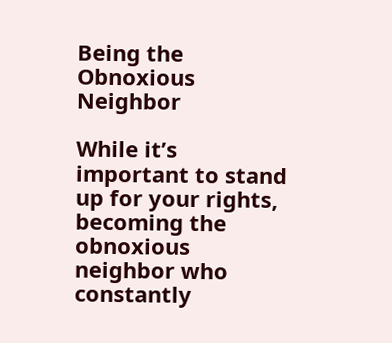Being the Obnoxious Neighbor

While it’s important to stand up for your rights, becoming the obnoxious neighbor who constantly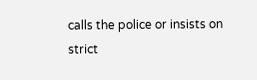calls the police or insists on strict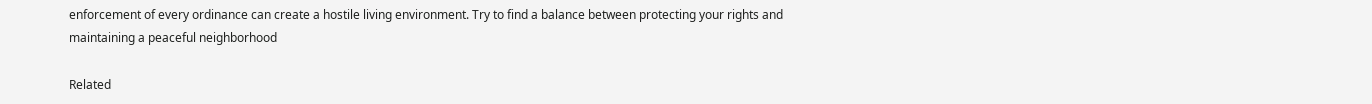enforcement of every ordinance can create a hostile living environment. Try to find a balance between protecting your rights and maintaining a peaceful neighborhood

Related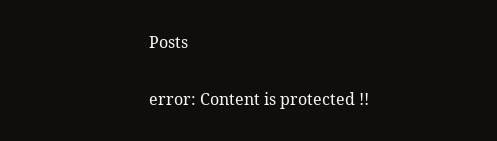Posts

error: Content is protected !!